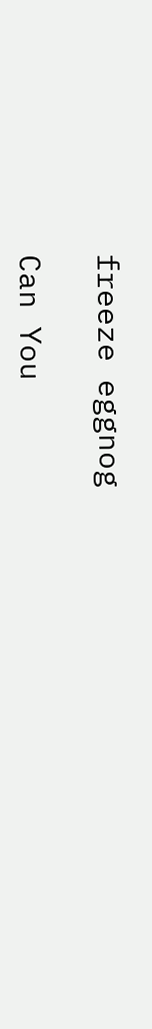freeze eggnog

Can You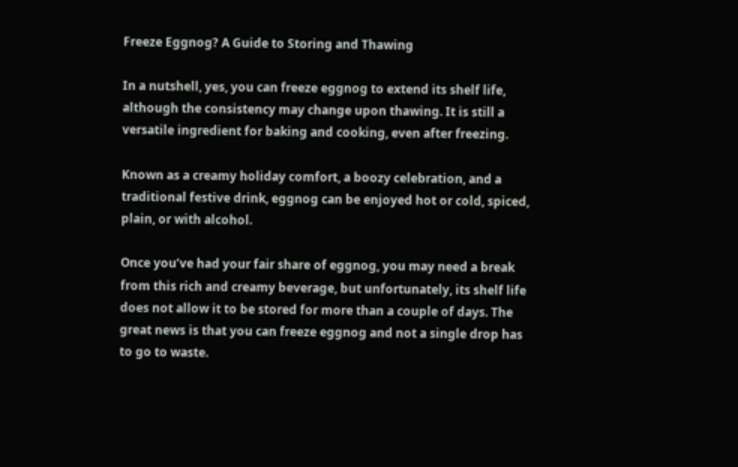Freeze Eggnog? A Guide to Storing and Thawing

In a nutshell, yes, you can freeze eggnog to extend its shelf life, although the consistency may change upon thawing. It is still a versatile ingredient for baking and cooking, even after freezing.

Known as a creamy holiday comfort, a boozy celebration, and a traditional festive drink, eggnog can be enjoyed hot or cold, spiced, plain, or with alcohol.

Once you’ve had your fair share of eggnog, you may need a break from this rich and creamy beverage, but unfortunately, its shelf life does not allow it to be stored for more than a couple of days. The great news is that you can freeze eggnog and not a single drop has to go to waste.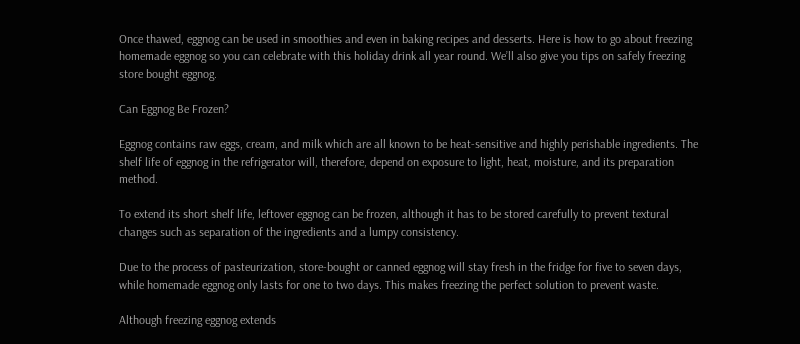Once thawed, eggnog can be used in smoothies and even in baking recipes and desserts. Here is how to go about freezing homemade eggnog so you can celebrate with this holiday drink all year round. We’ll also give you tips on safely freezing store bought eggnog.

Can Eggnog Be Frozen?

Eggnog contains raw eggs, cream, and milk which are all known to be heat-sensitive and highly perishable ingredients. The shelf life of eggnog in the refrigerator will, therefore, depend on exposure to light, heat, moisture, and its preparation method.

To extend its short shelf life, leftover eggnog can be frozen, although it has to be stored carefully to prevent textural changes such as separation of the ingredients and a lumpy consistency.

Due to the process of pasteurization, store-bought or canned eggnog will stay fresh in the fridge for five to seven days, while homemade eggnog only lasts for one to two days. This makes freezing the perfect solution to prevent waste.

Although freezing eggnog extends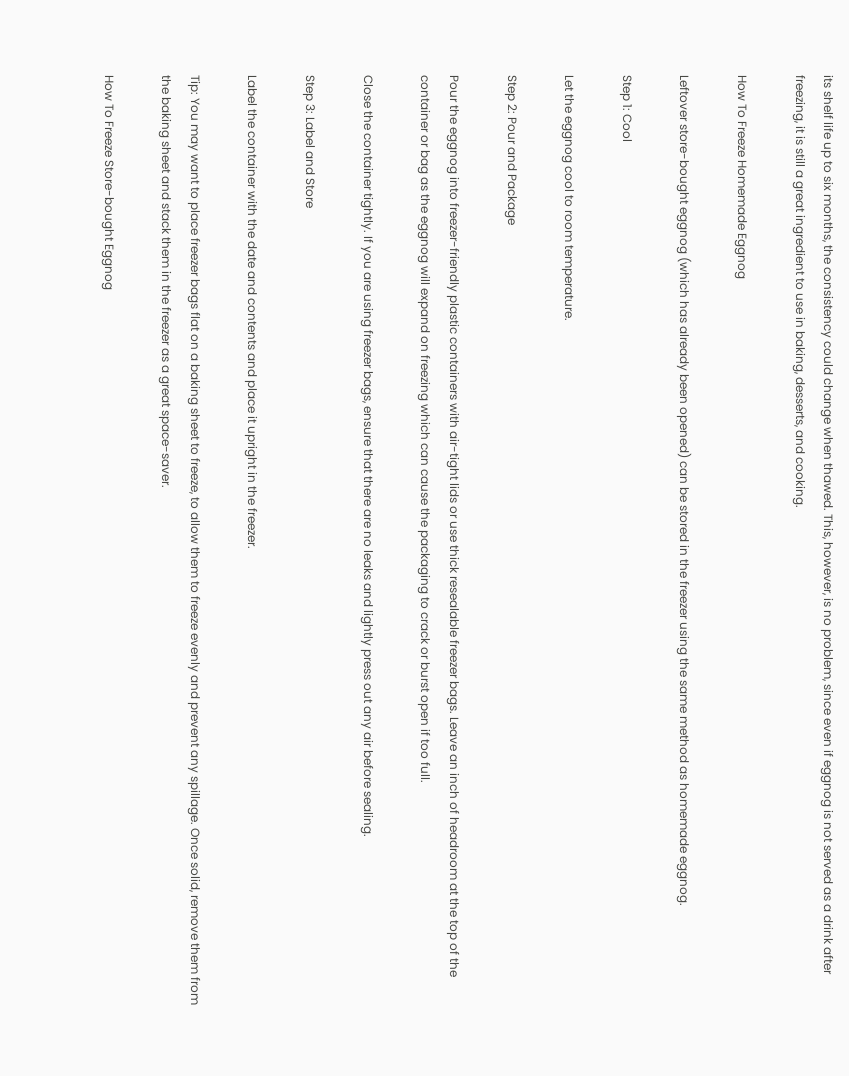its shelf life up to six months, the consistency could change when thawed. This, however, is no problem, since even if eggnog is not served as a drink after freezing, it is still a great ingredient to use in baking, desserts, and cooking.

How To Freeze Homemade Eggnog

Leftover store-bought eggnog (which has already been opened) can be stored in the freezer using the same method as homemade eggnog.

Step 1: Cool

Let the eggnog cool to room temperature.

Step 2: Pour and Package

Pour the eggnog into freezer-friendly plastic containers with air-tight lids or use thick resealable freezer bags. Leave an inch of headroom at the top of the container or bag as the eggnog will expand on freezing which can cause the packaging to crack or burst open if too full.

Close the container tightly. If you are using freezer bags, ensure that there are no leaks and lightly press out any air before sealing.

Step 3: Label and Store

Label the container with the date and contents and place it upright in the freezer.

Tip: You may want to place freezer bags flat on a baking sheet to freeze, to allow them to freeze evenly and prevent any spillage. Once solid, remove them from the baking sheet and stack them in the freezer as a great space-saver.

How To Freeze Store-bought Eggnog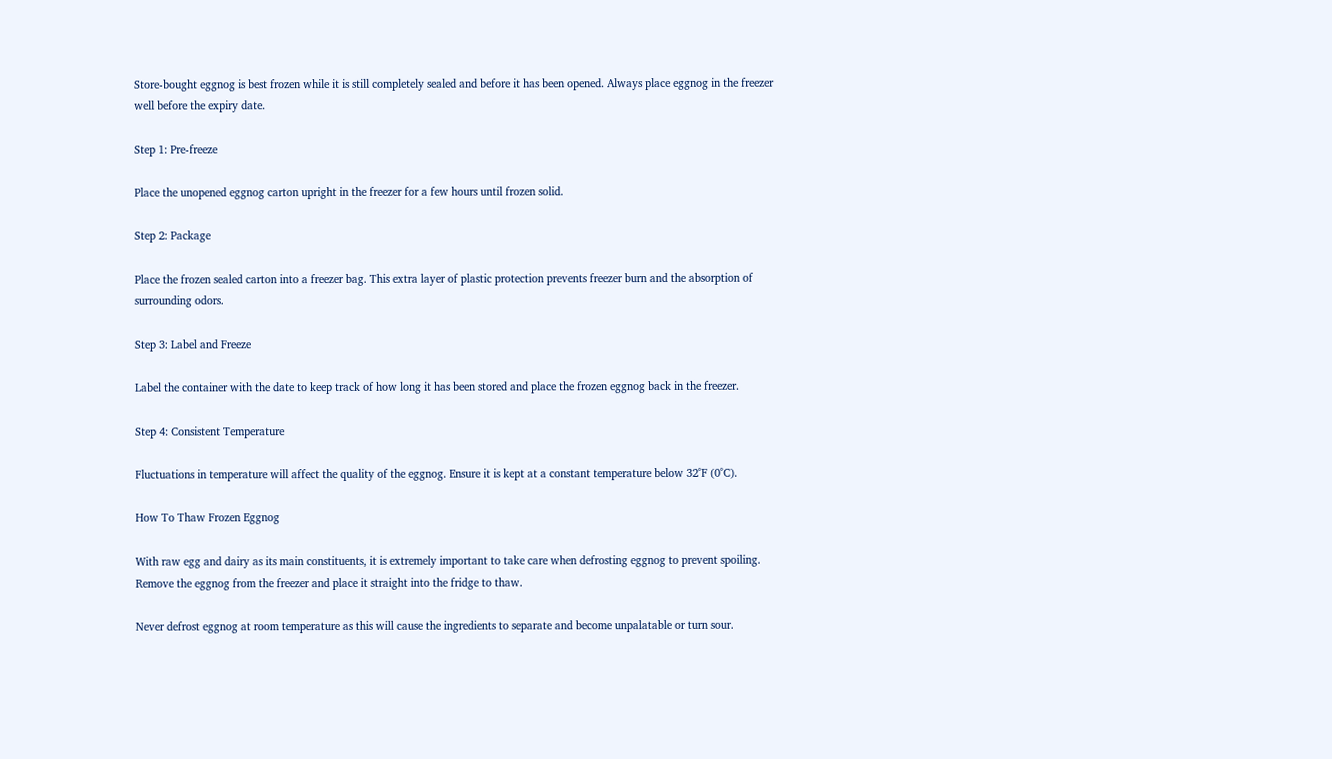Store-bought eggnog is best frozen while it is still completely sealed and before it has been opened. Always place eggnog in the freezer well before the expiry date.

Step 1: Pre-freeze

Place the unopened eggnog carton upright in the freezer for a few hours until frozen solid.

Step 2: Package

Place the frozen sealed carton into a freezer bag. This extra layer of plastic protection prevents freezer burn and the absorption of surrounding odors.

Step 3: Label and Freeze

Label the container with the date to keep track of how long it has been stored and place the frozen eggnog back in the freezer.

Step 4: Consistent Temperature

Fluctuations in temperature will affect the quality of the eggnog. Ensure it is kept at a constant temperature below 32˚F (0˚C).

How To Thaw Frozen Eggnog

With raw egg and dairy as its main constituents, it is extremely important to take care when defrosting eggnog to prevent spoiling. Remove the eggnog from the freezer and place it straight into the fridge to thaw.

Never defrost eggnog at room temperature as this will cause the ingredients to separate and become unpalatable or turn sour.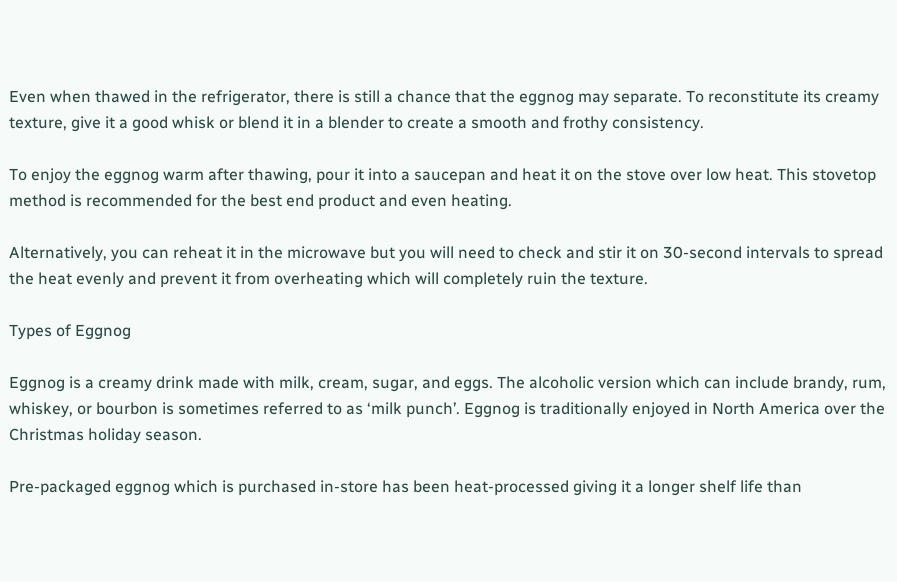Even when thawed in the refrigerator, there is still a chance that the eggnog may separate. To reconstitute its creamy texture, give it a good whisk or blend it in a blender to create a smooth and frothy consistency.

To enjoy the eggnog warm after thawing, pour it into a saucepan and heat it on the stove over low heat. This stovetop method is recommended for the best end product and even heating.

Alternatively, you can reheat it in the microwave but you will need to check and stir it on 30-second intervals to spread the heat evenly and prevent it from overheating which will completely ruin the texture.

Types of Eggnog

Eggnog is a creamy drink made with milk, cream, sugar, and eggs. The alcoholic version which can include brandy, rum, whiskey, or bourbon is sometimes referred to as ‘milk punch’. Eggnog is traditionally enjoyed in North America over the Christmas holiday season.

Pre-packaged eggnog which is purchased in-store has been heat-processed giving it a longer shelf life than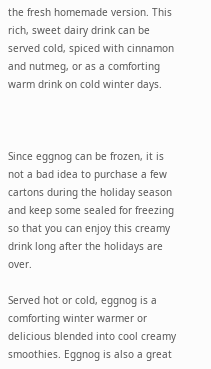the fresh homemade version. This rich, sweet dairy drink can be served cold, spiced with cinnamon and nutmeg, or as a comforting warm drink on cold winter days.



Since eggnog can be frozen, it is not a bad idea to purchase a few cartons during the holiday season and keep some sealed for freezing so that you can enjoy this creamy drink long after the holidays are over.

Served hot or cold, eggnog is a comforting winter warmer or delicious blended into cool creamy smoothies. Eggnog is also a great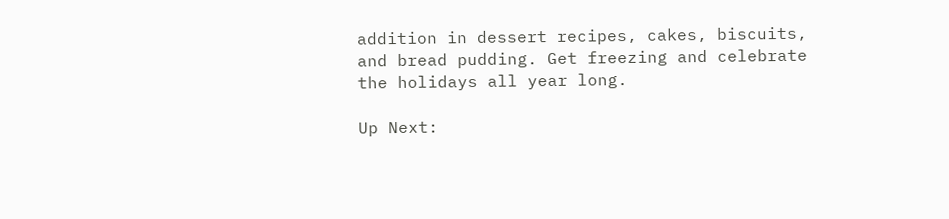addition in dessert recipes, cakes, biscuits, and bread pudding. Get freezing and celebrate the holidays all year long.

Up Next: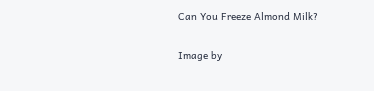Can You Freeze Almond Milk?

Image by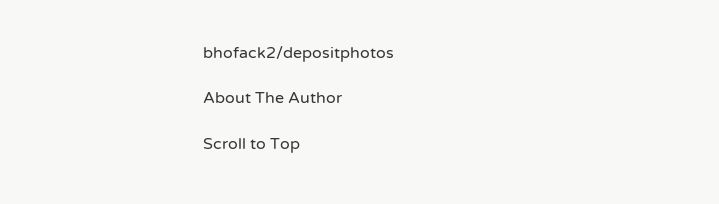bhofack2/depositphotos

About The Author

Scroll to Top